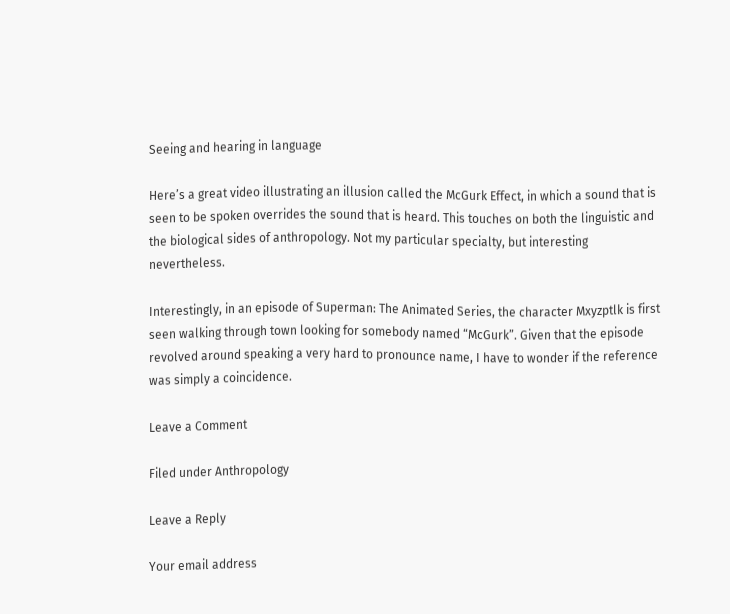Seeing and hearing in language

Here’s a great video illustrating an illusion called the McGurk Effect, in which a sound that is seen to be spoken overrides the sound that is heard. This touches on both the linguistic and the biological sides of anthropology. Not my particular specialty, but interesting nevertheless.

Interestingly, in an episode of Superman: The Animated Series, the character Mxyzptlk is first seen walking through town looking for somebody named “McGurk”. Given that the episode revolved around speaking a very hard to pronounce name, I have to wonder if the reference was simply a coincidence.

Leave a Comment

Filed under Anthropology

Leave a Reply

Your email address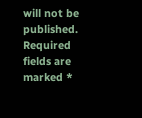will not be published. Required fields are marked *